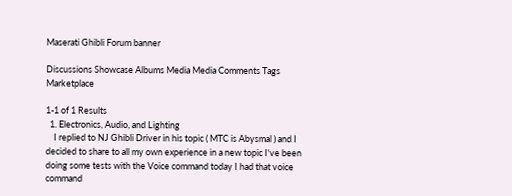Maserati Ghibli Forum banner

Discussions Showcase Albums Media Media Comments Tags Marketplace

1-1 of 1 Results
  1. Electronics, Audio, and Lighting
    I replied to NJ Ghibli Driver in his topic ( MTC is Abysmal ) and I decided to share to all my own experience in a new topic I've been doing some tests with the Voice command today I had that voice command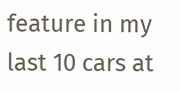feature in my last 10 cars at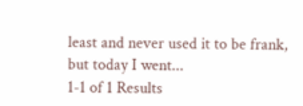least and never used it to be frank, but today I went...
1-1 of 1 Results